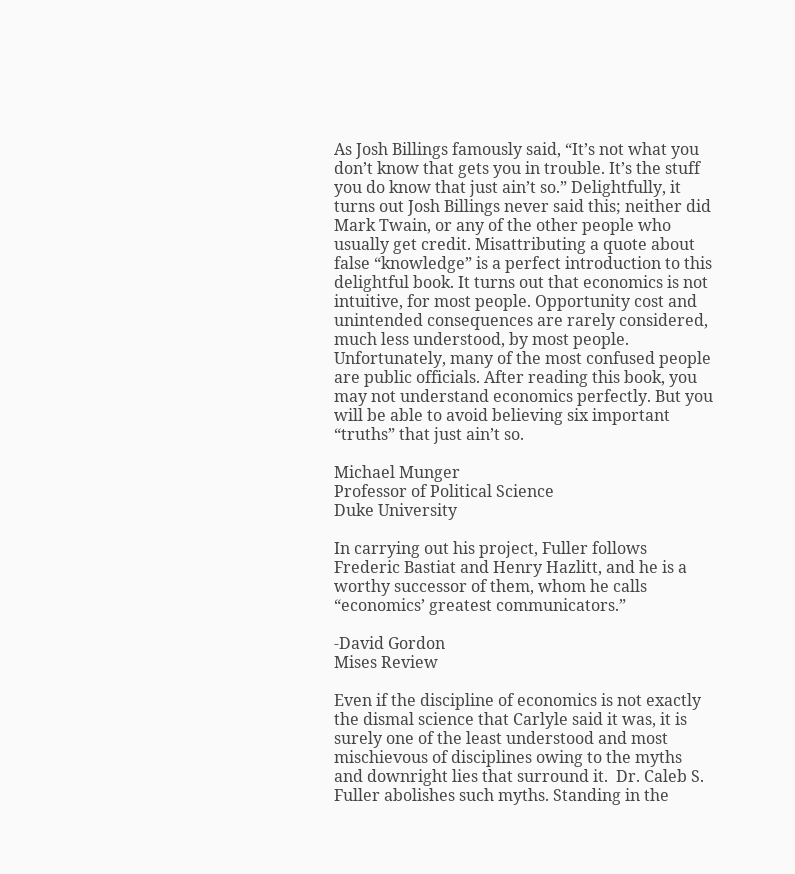As Josh Billings famously said, “It’s not what you don’t know that gets you in trouble. It’s the stuff you do know that just ain’t so.” Delightfully, it turns out Josh Billings never said this; neither did Mark Twain, or any of the other people who usually get credit. Misattributing a quote about false “knowledge” is a perfect introduction to this delightful book. It turns out that economics is not intuitive, for most people. Opportunity cost and unintended consequences are rarely considered, much less understood, by most people. Unfortunately, many of the most confused people are public officials. After reading this book, you may not understand economics perfectly. But you will be able to avoid believing six important “truths” that just ain’t so.

Michael Munger
Professor of Political Science
Duke University

In carrying out his project, Fuller follows Frederic Bastiat and Henry Hazlitt, and he is a worthy successor of them, whom he calls “economics’ greatest communicators.”

-David Gordon
Mises Review

Even if the discipline of economics is not exactly the dismal science that Carlyle said it was, it is surely one of the least understood and most mischievous of disciplines owing to the myths and downright lies that surround it.  Dr. Caleb S. Fuller abolishes such myths. Standing in the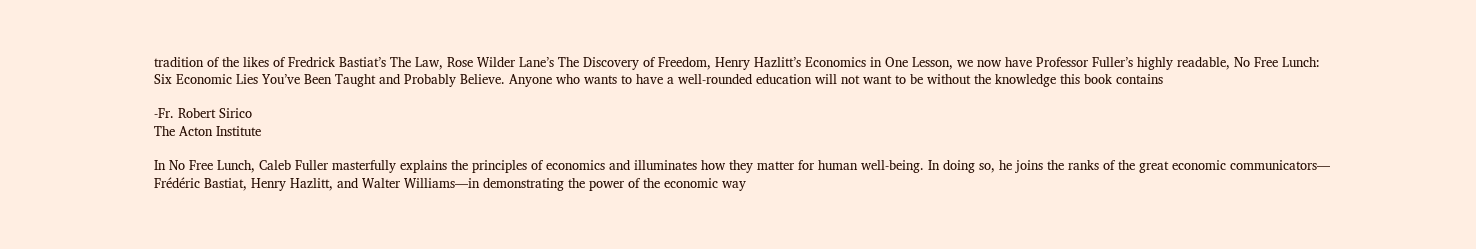tradition of the likes of Fredrick Bastiat’s The Law, Rose Wilder Lane’s The Discovery of Freedom, Henry Hazlitt’s Economics in One Lesson, we now have Professor Fuller’s highly readable, No Free Lunch: Six Economic Lies You’ve Been Taught and Probably Believe. Anyone who wants to have a well-rounded education will not want to be without the knowledge this book contains

-Fr. Robert Sirico
The Acton Institute

In No Free Lunch, Caleb Fuller masterfully explains the principles of economics and illuminates how they matter for human well-being. In doing so, he joins the ranks of the great economic communicators— Frédéric Bastiat, Henry Hazlitt, and Walter Williams—in demonstrating the power of the economic way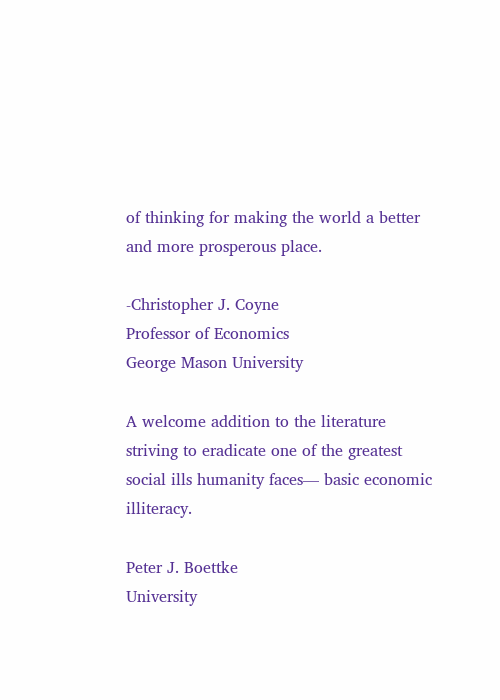of thinking for making the world a better and more prosperous place.

-Christopher J. Coyne
Professor of Economics
George Mason University

A welcome addition to the literature striving to eradicate one of the greatest social ills humanity faces— basic economic illiteracy.

Peter J. Boettke
University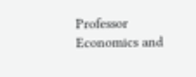Professor Economics and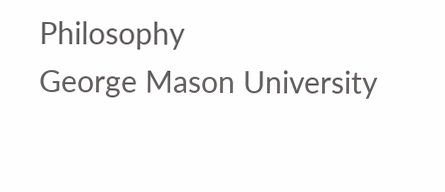Philosophy
George Mason University